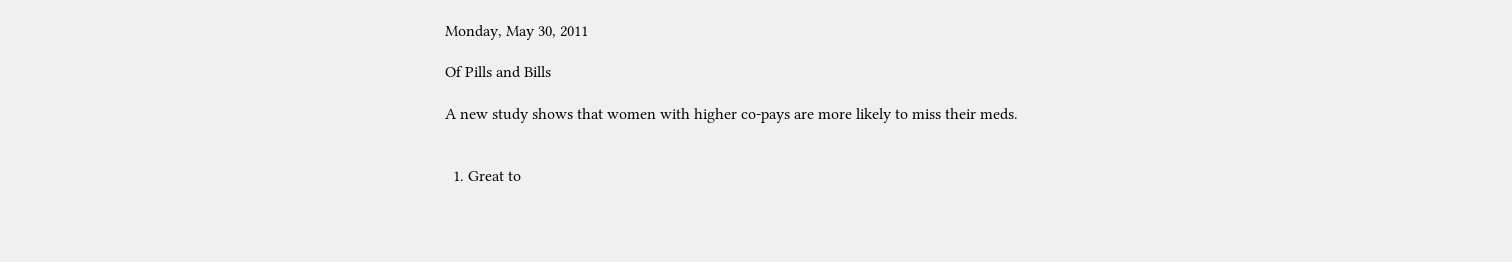Monday, May 30, 2011

Of Pills and Bills

A new study shows that women with higher co-pays are more likely to miss their meds.


  1. Great to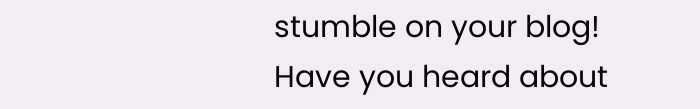stumble on your blog! Have you heard about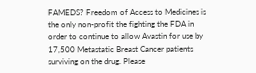FAMEDS? Freedom of Access to Medicines is the only non-profit the fighting the FDA in order to continue to allow Avastin for use by 17,500 Metastatic Breast Cancer patients surviving on the drug. Please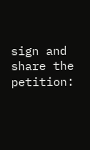sign and share the petition: